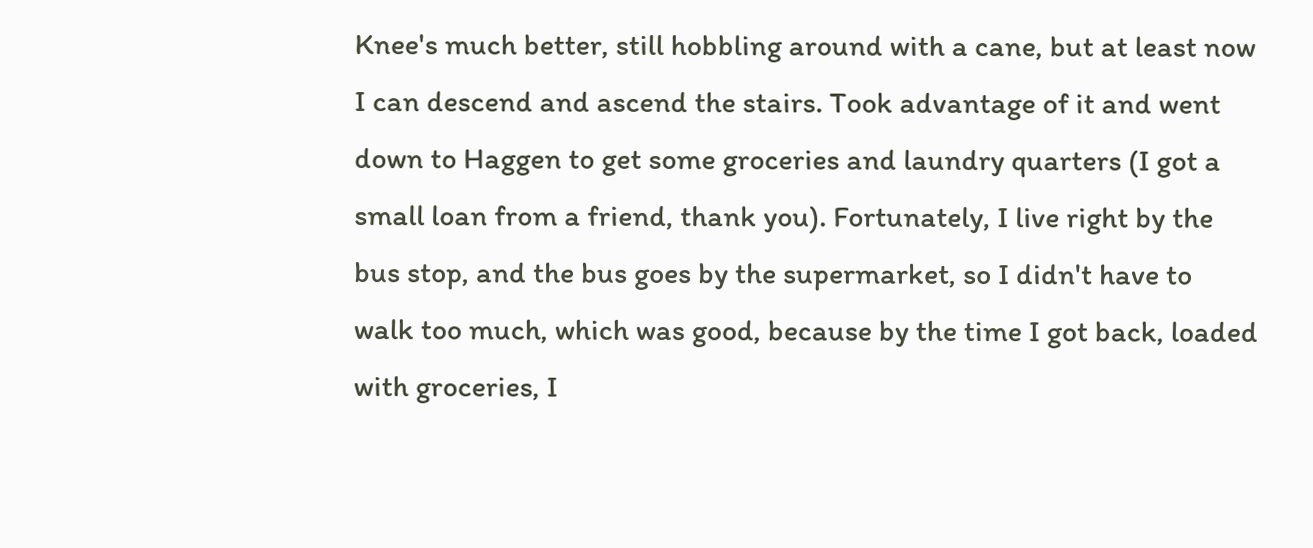Knee's much better, still hobbling around with a cane, but at least now I can descend and ascend the stairs. Took advantage of it and went down to Haggen to get some groceries and laundry quarters (I got a small loan from a friend, thank you). Fortunately, I live right by the bus stop, and the bus goes by the supermarket, so I didn't have to walk too much, which was good, because by the time I got back, loaded with groceries, I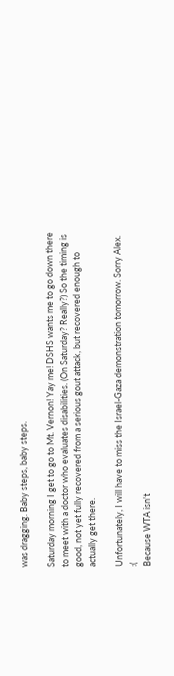was dragging. Baby steps, baby steps.

Saturday morning I get to go to Mt. Vernon! Yay me! DSHS wants me to go down there to meet with a doctor who evaluates disabilities. (On Saturday? Really?) So the timing is good, not yet fully recovered from a serious gout attack, but recovered enough to actually get there.

Unfortunately, I will have to miss the Israel-Gaza demonstration tomorrow. Sorry Alex. :(
Because WTA isn't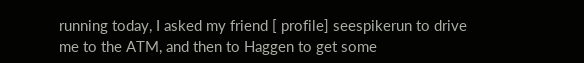running today, I asked my friend [ profile] seespikerun to drive me to the ATM, and then to Haggen to get some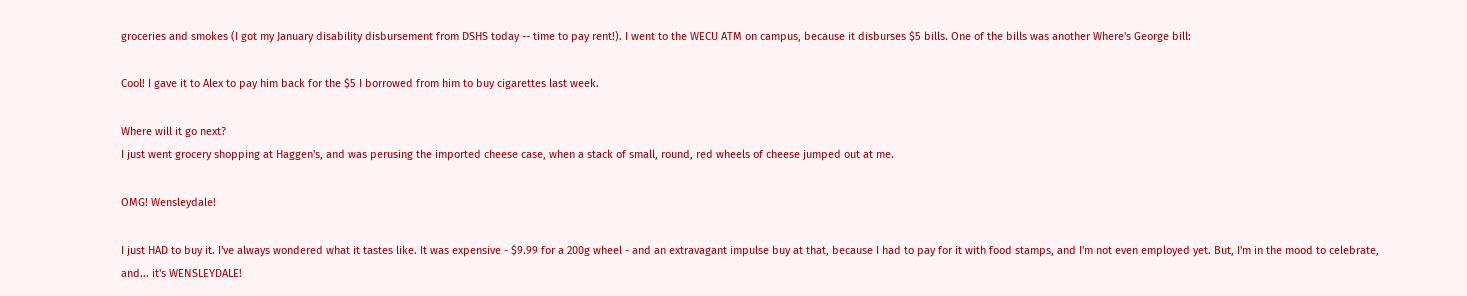groceries and smokes (I got my January disability disbursement from DSHS today -- time to pay rent!). I went to the WECU ATM on campus, because it disburses $5 bills. One of the bills was another Where's George bill:

Cool! I gave it to Alex to pay him back for the $5 I borrowed from him to buy cigarettes last week.

Where will it go next?
I just went grocery shopping at Haggen's, and was perusing the imported cheese case, when a stack of small, round, red wheels of cheese jumped out at me.

OMG! Wensleydale!

I just HAD to buy it. I've always wondered what it tastes like. It was expensive - $9.99 for a 200g wheel - and an extravagant impulse buy at that, because I had to pay for it with food stamps, and I'm not even employed yet. But, I'm in the mood to celebrate, and... it's WENSLEYDALE!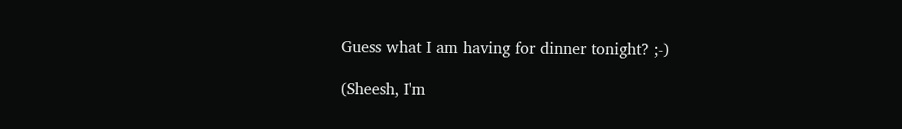Guess what I am having for dinner tonight? ;-)

(Sheesh, I'm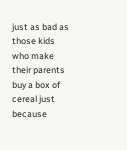just as bad as those kids who make their parents buy a box of cereal just because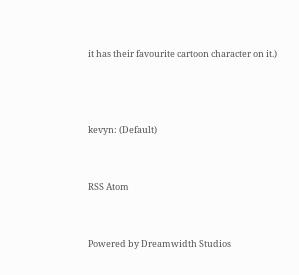it has their favourite cartoon character on it.)



kevyn: (Default)


RSS Atom


Powered by Dreamwidth Studios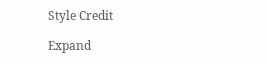Style Credit

Expand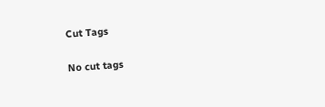Cut Tags

No cut tags